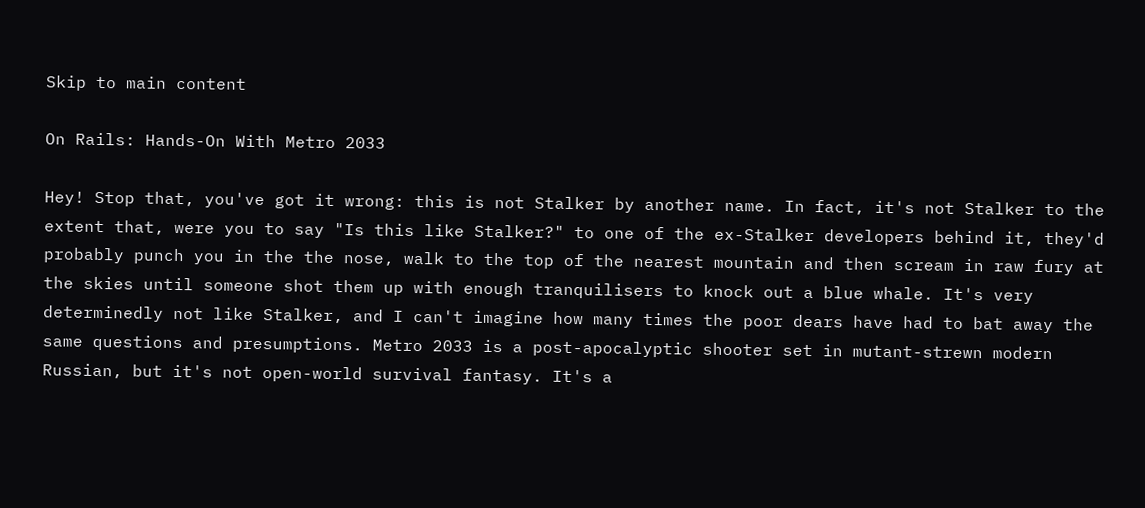Skip to main content

On Rails: Hands-On With Metro 2033

Hey! Stop that, you've got it wrong: this is not Stalker by another name. In fact, it's not Stalker to the extent that, were you to say "Is this like Stalker?" to one of the ex-Stalker developers behind it, they'd probably punch you in the the nose, walk to the top of the nearest mountain and then scream in raw fury at the skies until someone shot them up with enough tranquilisers to knock out a blue whale. It's very determinedly not like Stalker, and I can't imagine how many times the poor dears have had to bat away the same questions and presumptions. Metro 2033 is a post-apocalyptic shooter set in mutant-strewn modern Russian, but it's not open-world survival fantasy. It's a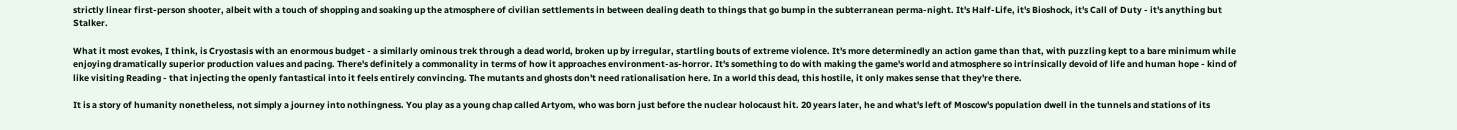strictly linear first-person shooter, albeit with a touch of shopping and soaking up the atmosphere of civilian settlements in between dealing death to things that go bump in the subterranean perma-night. It's Half-Life, it's Bioshock, it's Call of Duty - it's anything but Stalker.

What it most evokes, I think, is Cryostasis with an enormous budget - a similarly ominous trek through a dead world, broken up by irregular, startling bouts of extreme violence. It's more determinedly an action game than that, with puzzling kept to a bare minimum while enjoying dramatically superior production values and pacing. There's definitely a commonality in terms of how it approaches environment-as-horror. It's something to do with making the game's world and atmosphere so intrinsically devoid of life and human hope - kind of like visiting Reading - that injecting the openly fantastical into it feels entirely convincing. The mutants and ghosts don't need rationalisation here. In a world this dead, this hostile, it only makes sense that they're there.

It is a story of humanity nonetheless, not simply a journey into nothingness. You play as a young chap called Artyom, who was born just before the nuclear holocaust hit. 20 years later, he and what's left of Moscow's population dwell in the tunnels and stations of its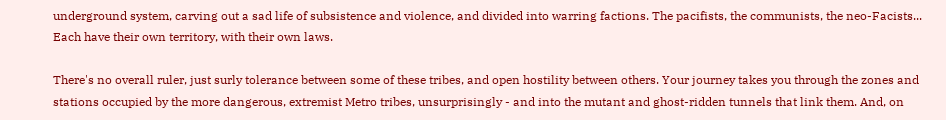underground system, carving out a sad life of subsistence and violence, and divided into warring factions. The pacifists, the communists, the neo-Facists... Each have their own territory, with their own laws.

There's no overall ruler, just surly tolerance between some of these tribes, and open hostility between others. Your journey takes you through the zones and stations occupied by the more dangerous, extremist Metro tribes, unsurprisingly - and into the mutant and ghost-ridden tunnels that link them. And, on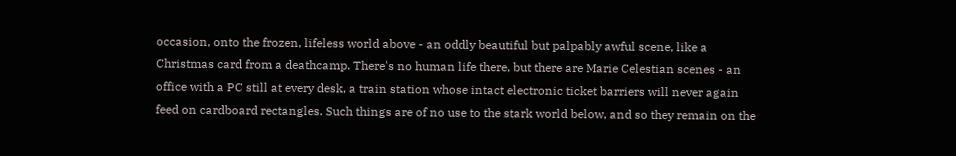occasion, onto the frozen, lifeless world above - an oddly beautiful but palpably awful scene, like a Christmas card from a deathcamp. There's no human life there, but there are Marie Celestian scenes - an office with a PC still at every desk, a train station whose intact electronic ticket barriers will never again feed on cardboard rectangles. Such things are of no use to the stark world below, and so they remain on the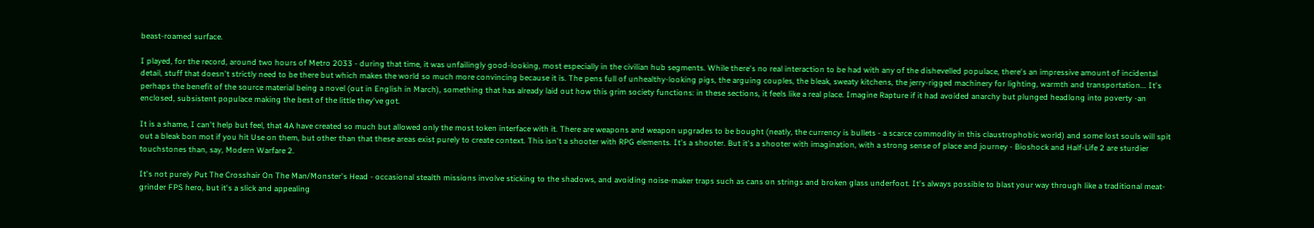beast-roamed surface.

I played, for the record, around two hours of Metro 2033 - during that time, it was unfailingly good-looking, most especially in the civilian hub segments. While there's no real interaction to be had with any of the dishevelled populace, there's an impressive amount of incidental detail, stuff that doesn't strictly need to be there but which makes the world so much more convincing because it is. The pens full of unhealthy-looking pigs, the arguing couples, the bleak, sweaty kitchens, the jerry-rigged machinery for lighting, warmth and transportation... It's perhaps the benefit of the source material being a novel (out in English in March), something that has already laid out how this grim society functions: in these sections, it feels like a real place. Imagine Rapture if it had avoided anarchy but plunged headlong into poverty -an enclosed, subsistent populace making the best of the little they've got.

It is a shame, I can't help but feel, that 4A have created so much but allowed only the most token interface with it. There are weapons and weapon upgrades to be bought (neatly, the currency is bullets - a scarce commodity in this claustrophobic world) and some lost souls will spit out a bleak bon mot if you hit Use on them, but other than that these areas exist purely to create context. This isn't a shooter with RPG elements. It's a shooter. But it's a shooter with imagination, with a strong sense of place and journey - Bioshock and Half-Life 2 are sturdier touchstones than, say, Modern Warfare 2.

It's not purely Put The Crosshair On The Man/Monster's Head - occasional stealth missions involve sticking to the shadows, and avoiding noise-maker traps such as cans on strings and broken glass underfoot. It's always possible to blast your way through like a traditional meat-grinder FPS hero, but it's a slick and appealing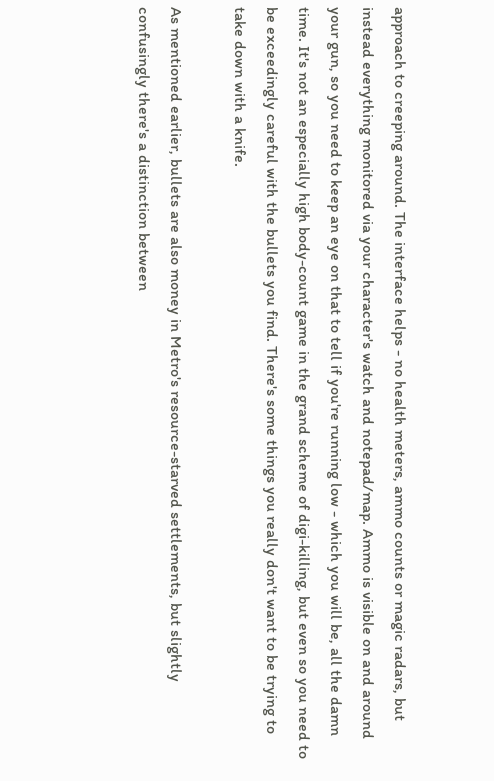approach to creeping around. The interface helps - no health meters, ammo counts or magic radars, but instead everything monitored via your character's watch and notepad/map. Ammo is visible on and around your gun, so you need to keep an eye on that to tell if you're running low - which you will be, all the damn time. It's not an especially high body-count game in the grand scheme of digi-killing, but even so you need to be exceedingly careful with the bullets you find. There's some things you really don't want to be trying to take down with a knife.

As mentioned earlier, bullets are also money in Metro's resource-starved settlements, but slightly confusingly there's a distinction between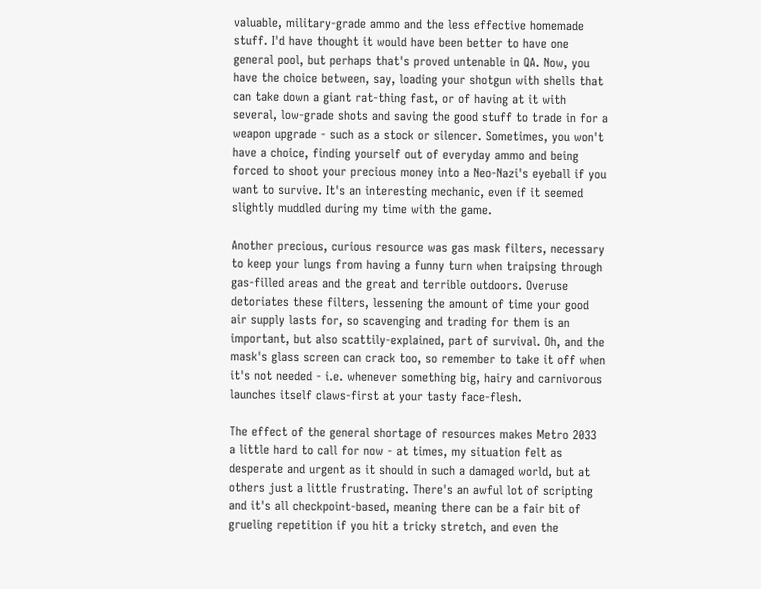valuable, military-grade ammo and the less effective homemade stuff. I'd have thought it would have been better to have one general pool, but perhaps that's proved untenable in QA. Now, you have the choice between, say, loading your shotgun with shells that can take down a giant rat-thing fast, or of having at it with several, low-grade shots and saving the good stuff to trade in for a weapon upgrade - such as a stock or silencer. Sometimes, you won't have a choice, finding yourself out of everyday ammo and being forced to shoot your precious money into a Neo-Nazi's eyeball if you want to survive. It's an interesting mechanic, even if it seemed slightly muddled during my time with the game.

Another precious, curious resource was gas mask filters, necessary to keep your lungs from having a funny turn when traipsing through gas-filled areas and the great and terrible outdoors. Overuse detoriates these filters, lessening the amount of time your good air supply lasts for, so scavenging and trading for them is an important, but also scattily-explained, part of survival. Oh, and the mask's glass screen can crack too, so remember to take it off when it's not needed - i.e. whenever something big, hairy and carnivorous launches itself claws-first at your tasty face-flesh.

The effect of the general shortage of resources makes Metro 2033 a little hard to call for now - at times, my situation felt as desperate and urgent as it should in such a damaged world, but at others just a little frustrating. There's an awful lot of scripting and it's all checkpoint-based, meaning there can be a fair bit of grueling repetition if you hit a tricky stretch, and even the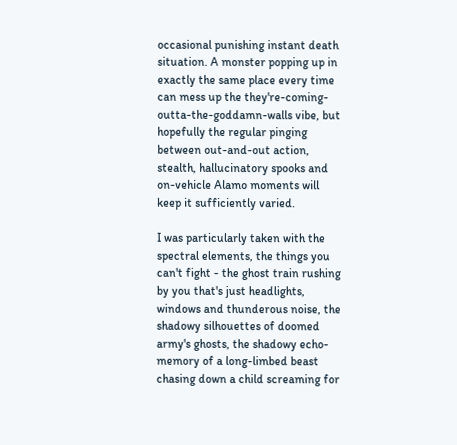occasional punishing instant death situation. A monster popping up in exactly the same place every time can mess up the they're-coming-outta-the-goddamn-walls vibe, but hopefully the regular pinging between out-and-out action, stealth, hallucinatory spooks and on-vehicle Alamo moments will keep it sufficiently varied.

I was particularly taken with the spectral elements, the things you can't fight - the ghost train rushing by you that's just headlights, windows and thunderous noise, the shadowy silhouettes of doomed army's ghosts, the shadowy echo-memory of a long-limbed beast chasing down a child screaming for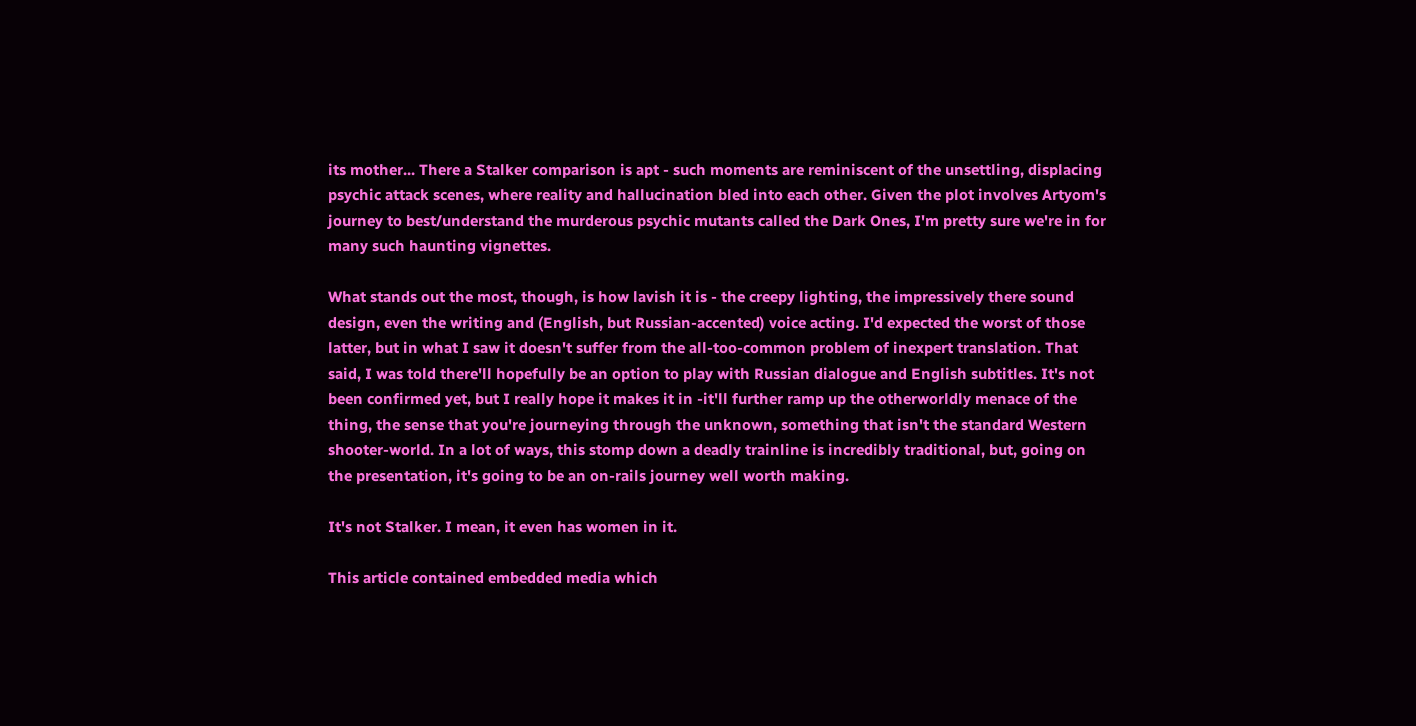its mother... There a Stalker comparison is apt - such moments are reminiscent of the unsettling, displacing psychic attack scenes, where reality and hallucination bled into each other. Given the plot involves Artyom's journey to best/understand the murderous psychic mutants called the Dark Ones, I'm pretty sure we're in for many such haunting vignettes.

What stands out the most, though, is how lavish it is - the creepy lighting, the impressively there sound design, even the writing and (English, but Russian-accented) voice acting. I'd expected the worst of those latter, but in what I saw it doesn't suffer from the all-too-common problem of inexpert translation. That said, I was told there'll hopefully be an option to play with Russian dialogue and English subtitles. It's not been confirmed yet, but I really hope it makes it in -it'll further ramp up the otherworldly menace of the thing, the sense that you're journeying through the unknown, something that isn't the standard Western shooter-world. In a lot of ways, this stomp down a deadly trainline is incredibly traditional, but, going on the presentation, it's going to be an on-rails journey well worth making.

It's not Stalker. I mean, it even has women in it.

This article contained embedded media which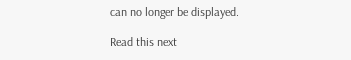can no longer be displayed.

Read this next